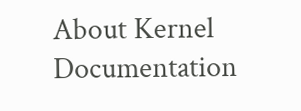About Kernel Documentation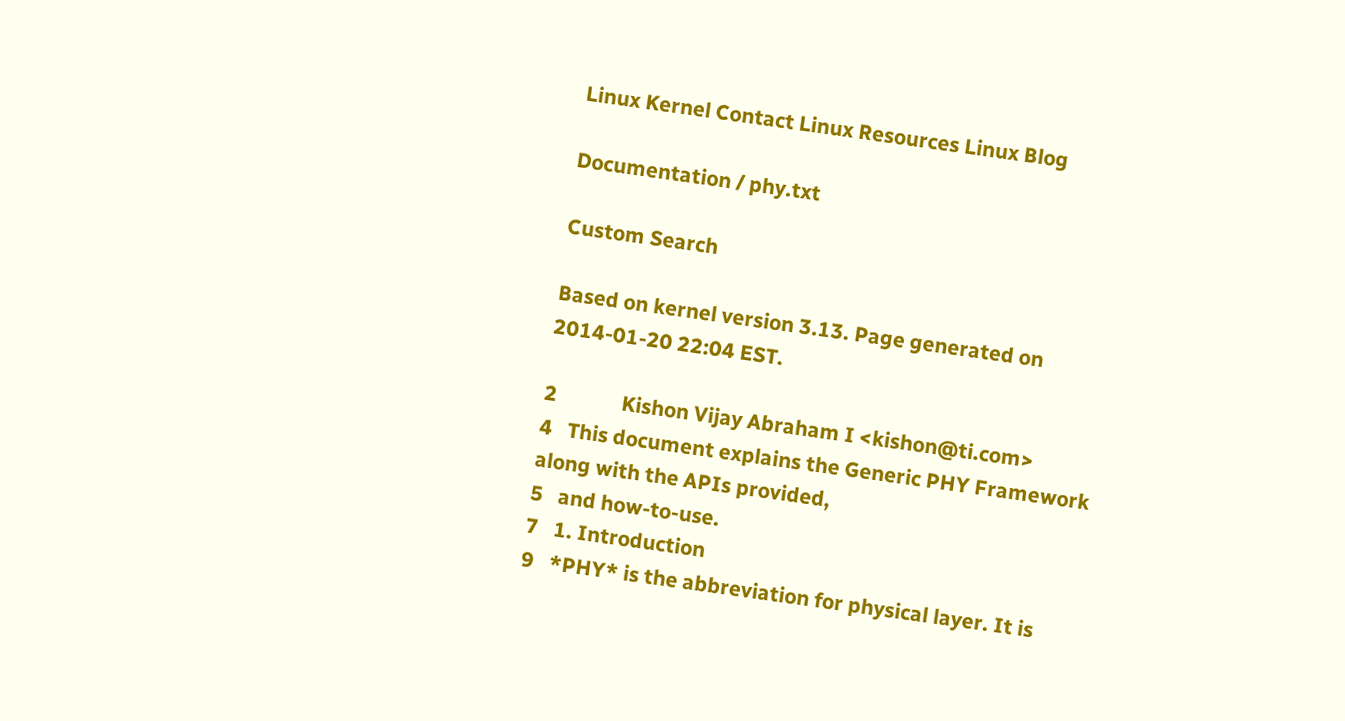Linux Kernel Contact Linux Resources Linux Blog

Documentation / phy.txt

Custom Search

Based on kernel version 3.13. Page generated on 2014-01-20 22:04 EST.

2             Kishon Vijay Abraham I <kishon@ti.com>
4   This document explains the Generic PHY Framework along with the APIs provided,
5   and how-to-use.
7   1. Introduction
9   *PHY* is the abbreviation for physical layer. It is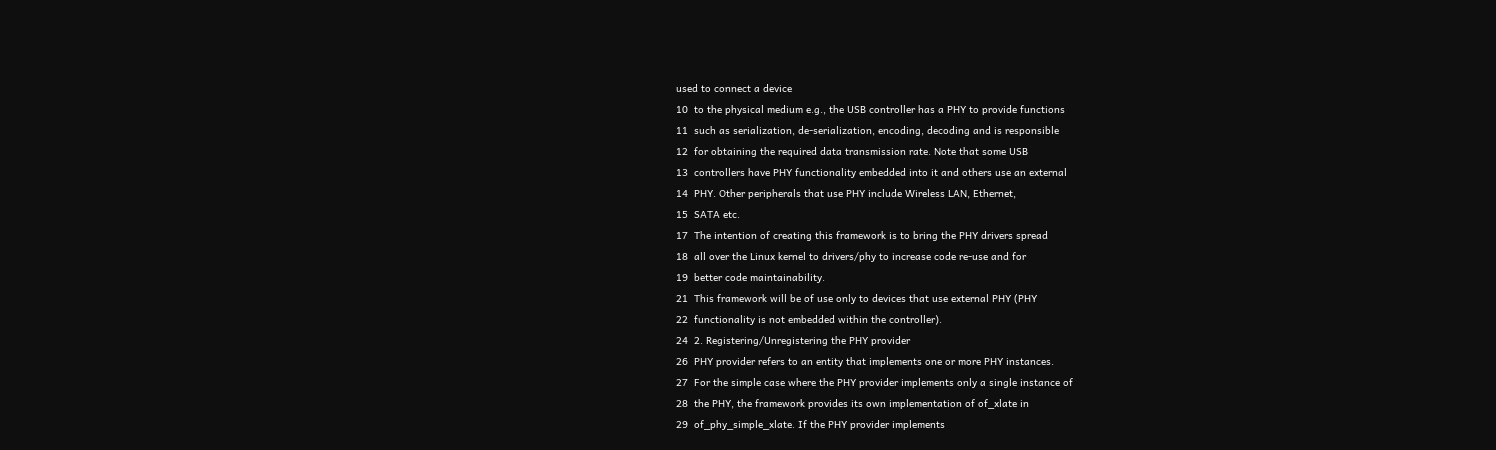used to connect a device
10  to the physical medium e.g., the USB controller has a PHY to provide functions
11  such as serialization, de-serialization, encoding, decoding and is responsible
12  for obtaining the required data transmission rate. Note that some USB
13  controllers have PHY functionality embedded into it and others use an external
14  PHY. Other peripherals that use PHY include Wireless LAN, Ethernet,
15  SATA etc.
17  The intention of creating this framework is to bring the PHY drivers spread
18  all over the Linux kernel to drivers/phy to increase code re-use and for
19  better code maintainability.
21  This framework will be of use only to devices that use external PHY (PHY
22  functionality is not embedded within the controller).
24  2. Registering/Unregistering the PHY provider
26  PHY provider refers to an entity that implements one or more PHY instances.
27  For the simple case where the PHY provider implements only a single instance of
28  the PHY, the framework provides its own implementation of of_xlate in
29  of_phy_simple_xlate. If the PHY provider implements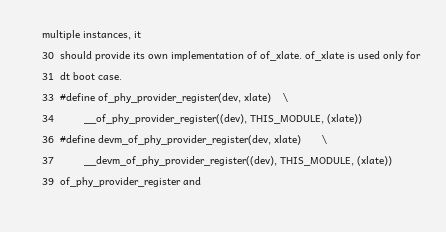multiple instances, it
30  should provide its own implementation of of_xlate. of_xlate is used only for
31  dt boot case.
33  #define of_phy_provider_register(dev, xlate)    \
34          __of_phy_provider_register((dev), THIS_MODULE, (xlate))
36  #define devm_of_phy_provider_register(dev, xlate)       \
37          __devm_of_phy_provider_register((dev), THIS_MODULE, (xlate))
39  of_phy_provider_register and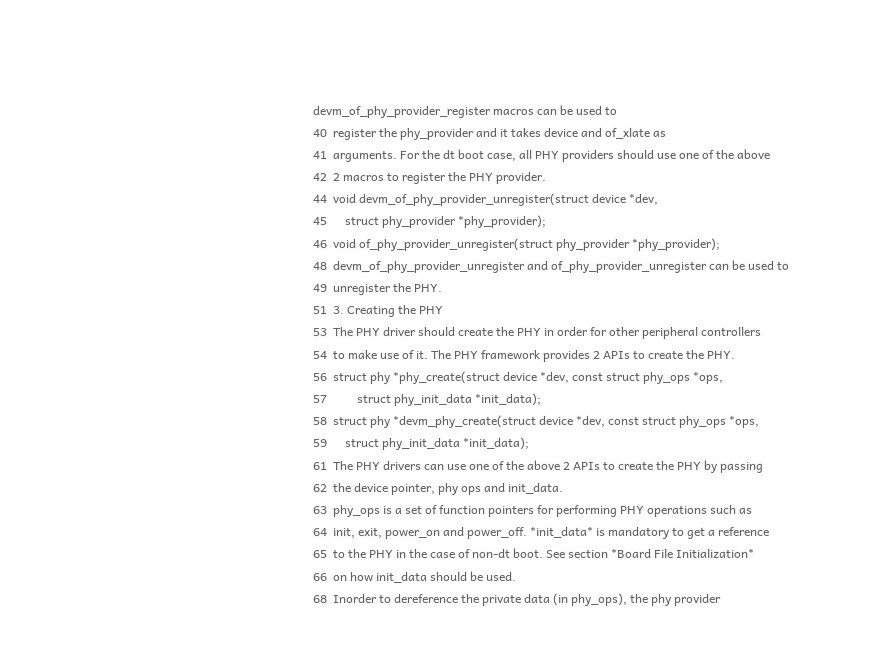devm_of_phy_provider_register macros can be used to
40  register the phy_provider and it takes device and of_xlate as
41  arguments. For the dt boot case, all PHY providers should use one of the above
42  2 macros to register the PHY provider.
44  void devm_of_phy_provider_unregister(struct device *dev,
45      struct phy_provider *phy_provider);
46  void of_phy_provider_unregister(struct phy_provider *phy_provider);
48  devm_of_phy_provider_unregister and of_phy_provider_unregister can be used to
49  unregister the PHY.
51  3. Creating the PHY
53  The PHY driver should create the PHY in order for other peripheral controllers
54  to make use of it. The PHY framework provides 2 APIs to create the PHY.
56  struct phy *phy_create(struct device *dev, const struct phy_ops *ops,
57          struct phy_init_data *init_data);
58  struct phy *devm_phy_create(struct device *dev, const struct phy_ops *ops,
59      struct phy_init_data *init_data);
61  The PHY drivers can use one of the above 2 APIs to create the PHY by passing
62  the device pointer, phy ops and init_data.
63  phy_ops is a set of function pointers for performing PHY operations such as
64  init, exit, power_on and power_off. *init_data* is mandatory to get a reference
65  to the PHY in the case of non-dt boot. See section *Board File Initialization*
66  on how init_data should be used.
68  Inorder to dereference the private data (in phy_ops), the phy provider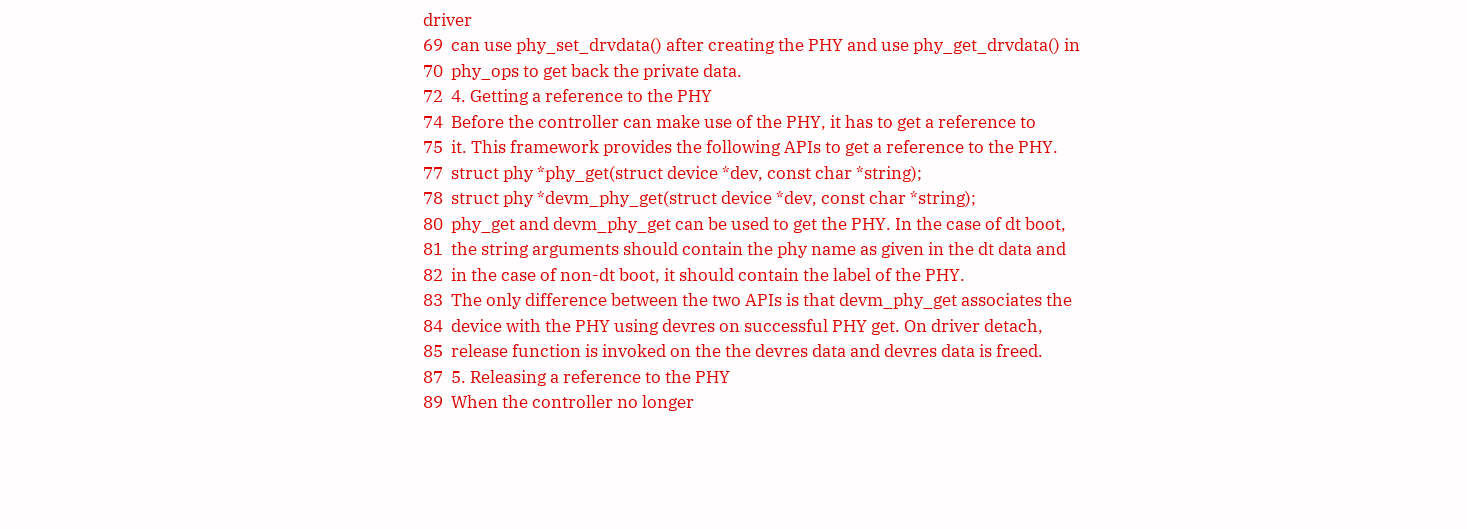driver
69  can use phy_set_drvdata() after creating the PHY and use phy_get_drvdata() in
70  phy_ops to get back the private data.
72  4. Getting a reference to the PHY
74  Before the controller can make use of the PHY, it has to get a reference to
75  it. This framework provides the following APIs to get a reference to the PHY.
77  struct phy *phy_get(struct device *dev, const char *string);
78  struct phy *devm_phy_get(struct device *dev, const char *string);
80  phy_get and devm_phy_get can be used to get the PHY. In the case of dt boot,
81  the string arguments should contain the phy name as given in the dt data and
82  in the case of non-dt boot, it should contain the label of the PHY.
83  The only difference between the two APIs is that devm_phy_get associates the
84  device with the PHY using devres on successful PHY get. On driver detach,
85  release function is invoked on the the devres data and devres data is freed.
87  5. Releasing a reference to the PHY
89  When the controller no longer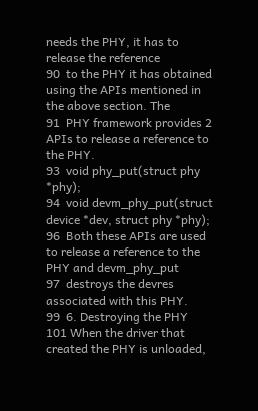needs the PHY, it has to release the reference
90  to the PHY it has obtained using the APIs mentioned in the above section. The
91  PHY framework provides 2 APIs to release a reference to the PHY.
93  void phy_put(struct phy *phy);
94  void devm_phy_put(struct device *dev, struct phy *phy);
96  Both these APIs are used to release a reference to the PHY and devm_phy_put
97  destroys the devres associated with this PHY.
99  6. Destroying the PHY
101 When the driver that created the PHY is unloaded,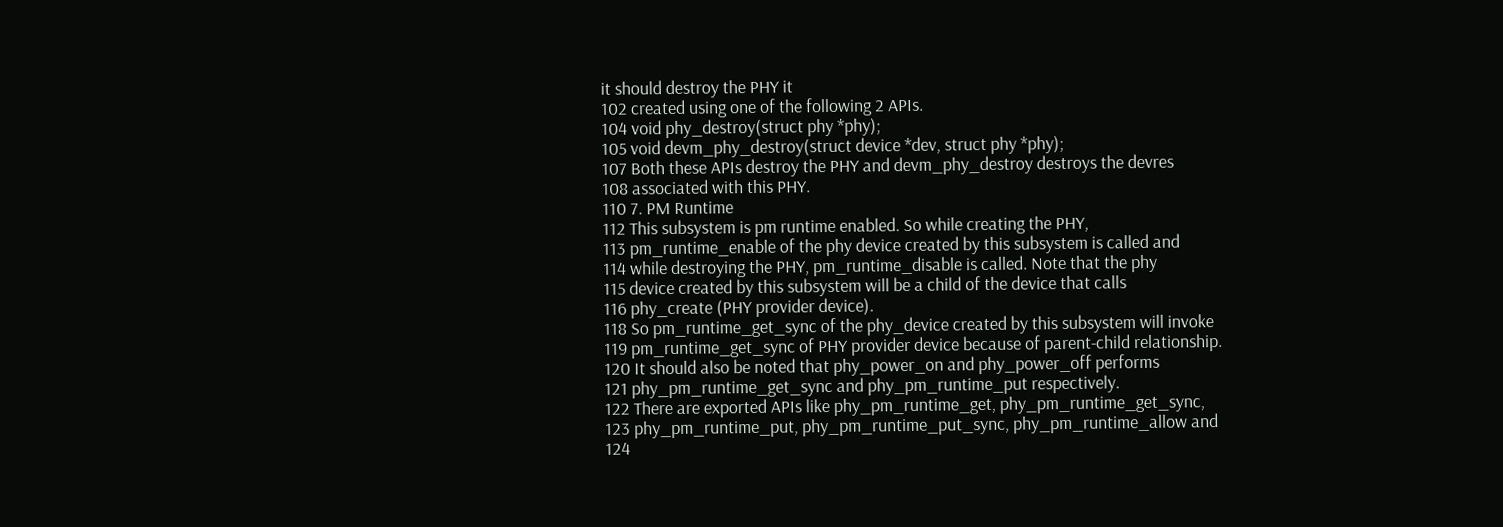it should destroy the PHY it
102 created using one of the following 2 APIs.
104 void phy_destroy(struct phy *phy);
105 void devm_phy_destroy(struct device *dev, struct phy *phy);
107 Both these APIs destroy the PHY and devm_phy_destroy destroys the devres
108 associated with this PHY.
110 7. PM Runtime
112 This subsystem is pm runtime enabled. So while creating the PHY,
113 pm_runtime_enable of the phy device created by this subsystem is called and
114 while destroying the PHY, pm_runtime_disable is called. Note that the phy
115 device created by this subsystem will be a child of the device that calls
116 phy_create (PHY provider device).
118 So pm_runtime_get_sync of the phy_device created by this subsystem will invoke
119 pm_runtime_get_sync of PHY provider device because of parent-child relationship.
120 It should also be noted that phy_power_on and phy_power_off performs
121 phy_pm_runtime_get_sync and phy_pm_runtime_put respectively.
122 There are exported APIs like phy_pm_runtime_get, phy_pm_runtime_get_sync,
123 phy_pm_runtime_put, phy_pm_runtime_put_sync, phy_pm_runtime_allow and
124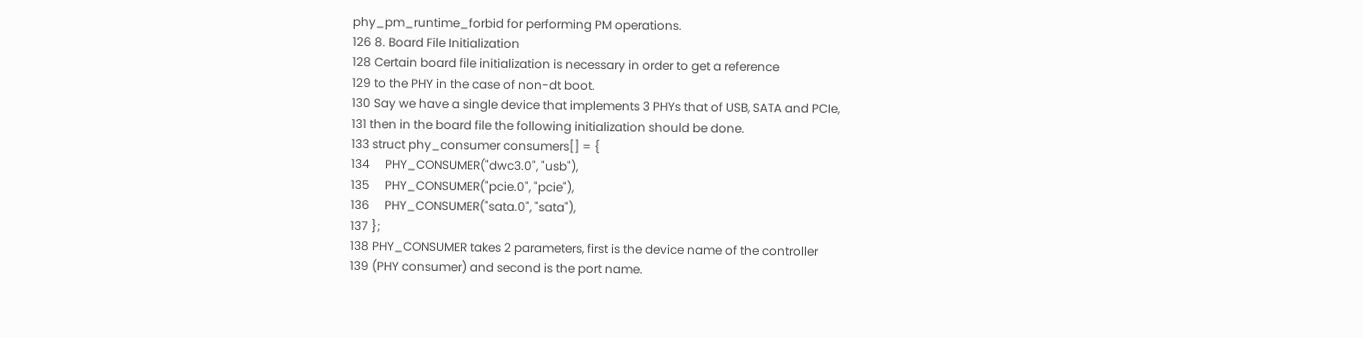phy_pm_runtime_forbid for performing PM operations.
126 8. Board File Initialization
128 Certain board file initialization is necessary in order to get a reference
129 to the PHY in the case of non-dt boot.
130 Say we have a single device that implements 3 PHYs that of USB, SATA and PCIe,
131 then in the board file the following initialization should be done.
133 struct phy_consumer consumers[] = {
134     PHY_CONSUMER("dwc3.0", "usb"),
135     PHY_CONSUMER("pcie.0", "pcie"),
136     PHY_CONSUMER("sata.0", "sata"),
137 };
138 PHY_CONSUMER takes 2 parameters, first is the device name of the controller
139 (PHY consumer) and second is the port name.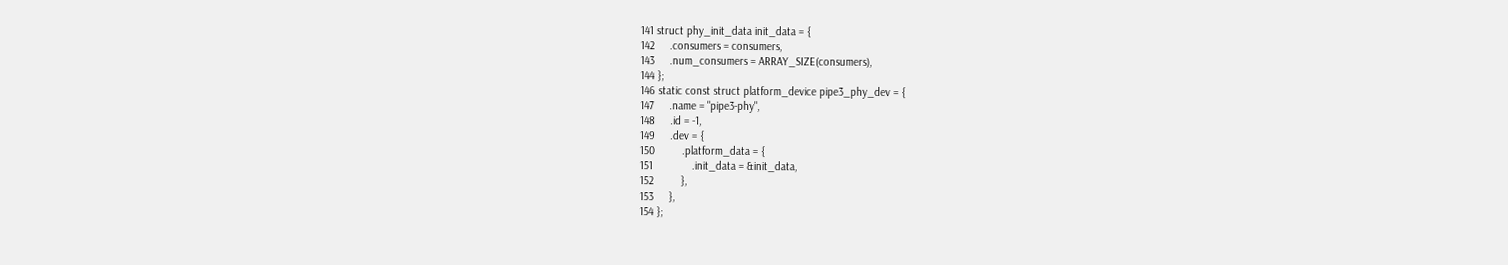141 struct phy_init_data init_data = {
142     .consumers = consumers,
143     .num_consumers = ARRAY_SIZE(consumers),
144 };
146 static const struct platform_device pipe3_phy_dev = {
147     .name = "pipe3-phy",
148     .id = -1,
149     .dev = {
150         .platform_data = {
151             .init_data = &init_data,
152         },
153     },
154 };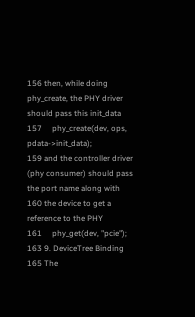156 then, while doing phy_create, the PHY driver should pass this init_data
157     phy_create(dev, ops, pdata->init_data);
159 and the controller driver (phy consumer) should pass the port name along with
160 the device to get a reference to the PHY
161     phy_get(dev, "pcie");
163 9. DeviceTree Binding
165 The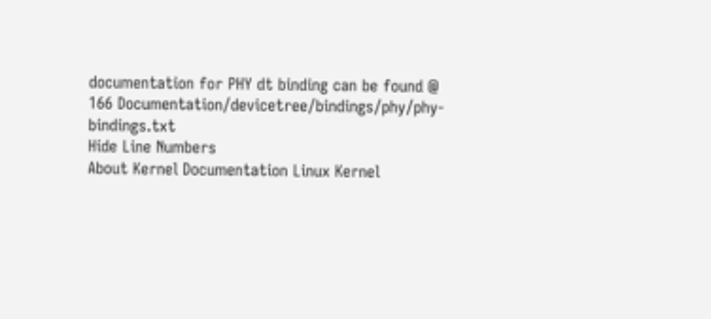documentation for PHY dt binding can be found @
166 Documentation/devicetree/bindings/phy/phy-bindings.txt
Hide Line Numbers
About Kernel Documentation Linux Kernel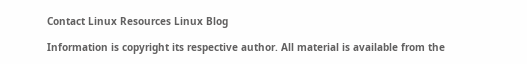Contact Linux Resources Linux Blog

Information is copyright its respective author. All material is available from the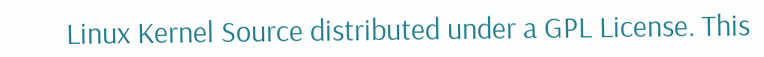Linux Kernel Source distributed under a GPL License. This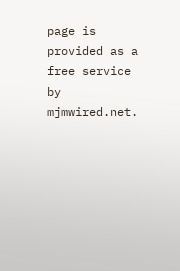page is provided as a free service by mjmwired.net.